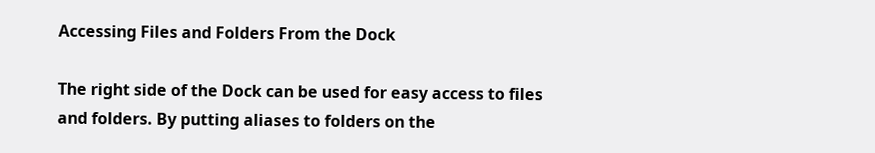Accessing Files and Folders From the Dock

The right side of the Dock can be used for easy access to files and folders. By putting aliases to folders on the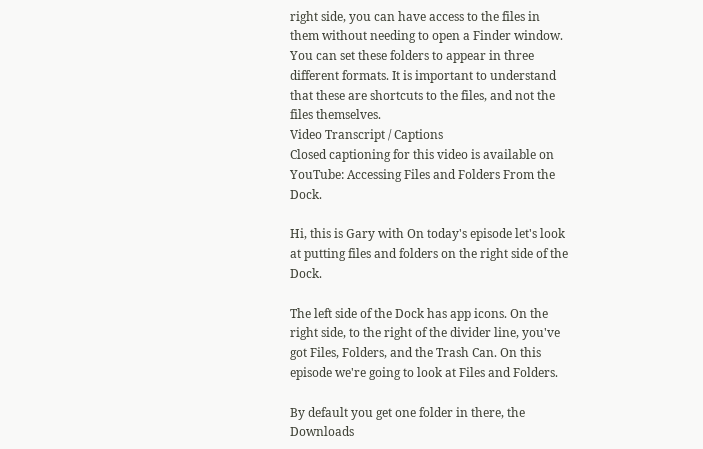right side, you can have access to the files in them without needing to open a Finder window. You can set these folders to appear in three different formats. It is important to understand that these are shortcuts to the files, and not the files themselves.
Video Transcript / Captions
Closed captioning for this video is available on YouTube: Accessing Files and Folders From the Dock.

Hi, this is Gary with On today's episode let's look at putting files and folders on the right side of the Dock.

The left side of the Dock has app icons. On the right side, to the right of the divider line, you've got Files, Folders, and the Trash Can. On this episode we're going to look at Files and Folders.

By default you get one folder in there, the Downloads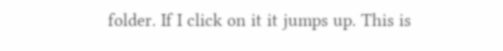folder. If I click on it it jumps up. This is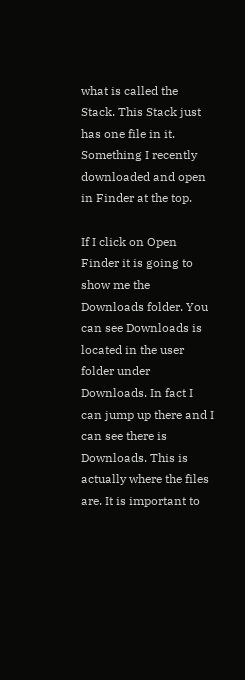what is called the Stack. This Stack just has one file in it. Something I recently downloaded and open in Finder at the top.

If I click on Open Finder it is going to show me the Downloads folder. You can see Downloads is located in the user folder under Downloads. In fact I can jump up there and I can see there is Downloads. This is actually where the files are. It is important to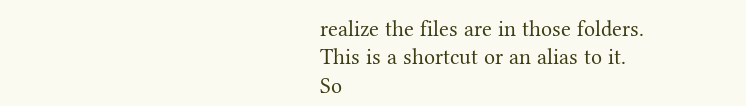realize the files are in those folders. This is a shortcut or an alias to it. So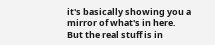it's basically showing you a mirror of what's in here. But the real stuff is in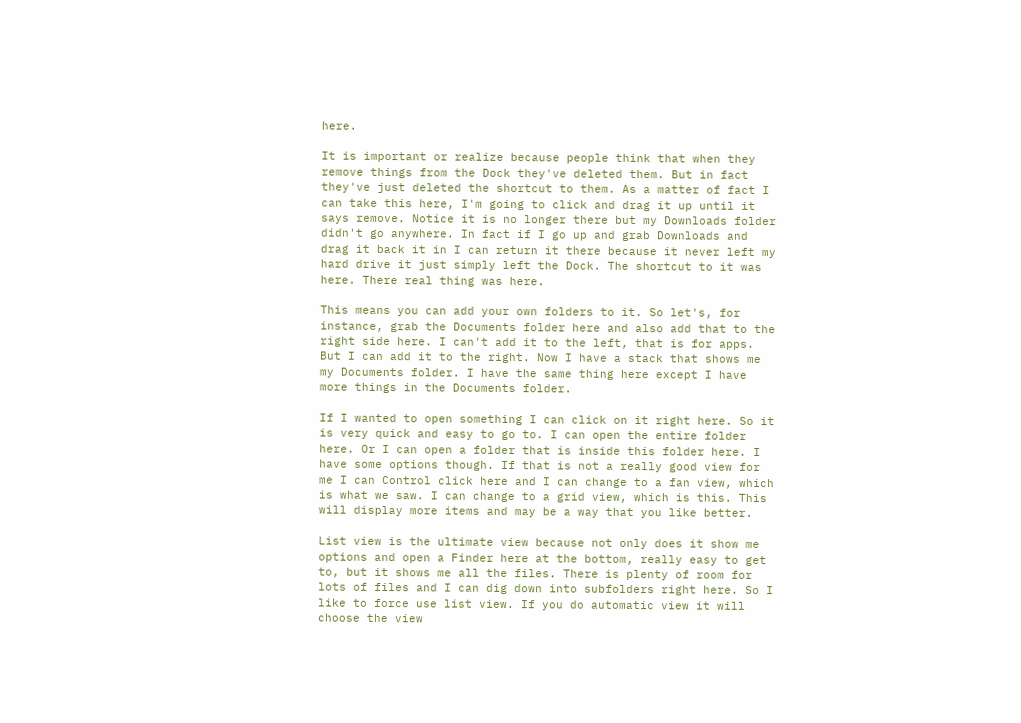here.

It is important or realize because people think that when they remove things from the Dock they've deleted them. But in fact they've just deleted the shortcut to them. As a matter of fact I can take this here, I'm going to click and drag it up until it says remove. Notice it is no longer there but my Downloads folder didn't go anywhere. In fact if I go up and grab Downloads and drag it back it in I can return it there because it never left my hard drive it just simply left the Dock. The shortcut to it was here. There real thing was here.

This means you can add your own folders to it. So let's, for instance, grab the Documents folder here and also add that to the right side here. I can't add it to the left, that is for apps. But I can add it to the right. Now I have a stack that shows me my Documents folder. I have the same thing here except I have more things in the Documents folder.

If I wanted to open something I can click on it right here. So it is very quick and easy to go to. I can open the entire folder here. Or I can open a folder that is inside this folder here. I have some options though. If that is not a really good view for me I can Control click here and I can change to a fan view, which is what we saw. I can change to a grid view, which is this. This will display more items and may be a way that you like better.

List view is the ultimate view because not only does it show me options and open a Finder here at the bottom, really easy to get to, but it shows me all the files. There is plenty of room for lots of files and I can dig down into subfolders right here. So I like to force use list view. If you do automatic view it will choose the view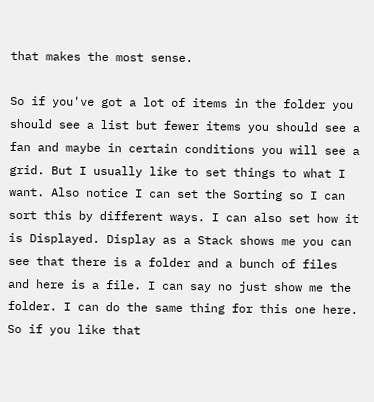that makes the most sense.

So if you've got a lot of items in the folder you should see a list but fewer items you should see a fan and maybe in certain conditions you will see a grid. But I usually like to set things to what I want. Also notice I can set the Sorting so I can sort this by different ways. I can also set how it is Displayed. Display as a Stack shows me you can see that there is a folder and a bunch of files and here is a file. I can say no just show me the folder. I can do the same thing for this one here. So if you like that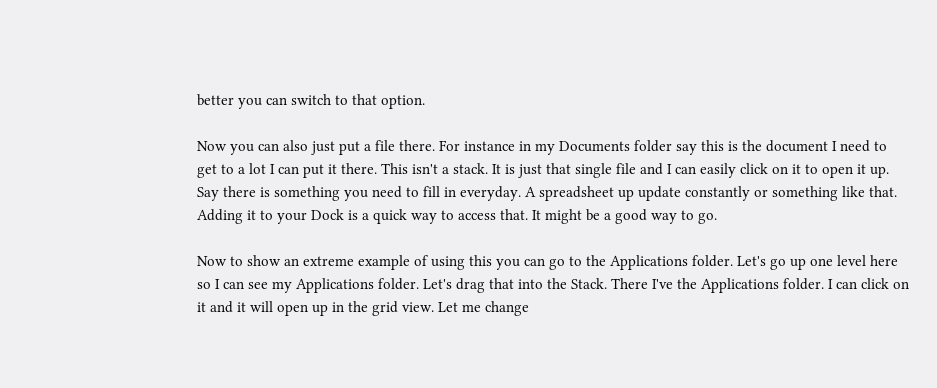better you can switch to that option.

Now you can also just put a file there. For instance in my Documents folder say this is the document I need to get to a lot I can put it there. This isn't a stack. It is just that single file and I can easily click on it to open it up. Say there is something you need to fill in everyday. A spreadsheet up update constantly or something like that. Adding it to your Dock is a quick way to access that. It might be a good way to go.

Now to show an extreme example of using this you can go to the Applications folder. Let's go up one level here so I can see my Applications folder. Let's drag that into the Stack. There I've the Applications folder. I can click on it and it will open up in the grid view. Let me change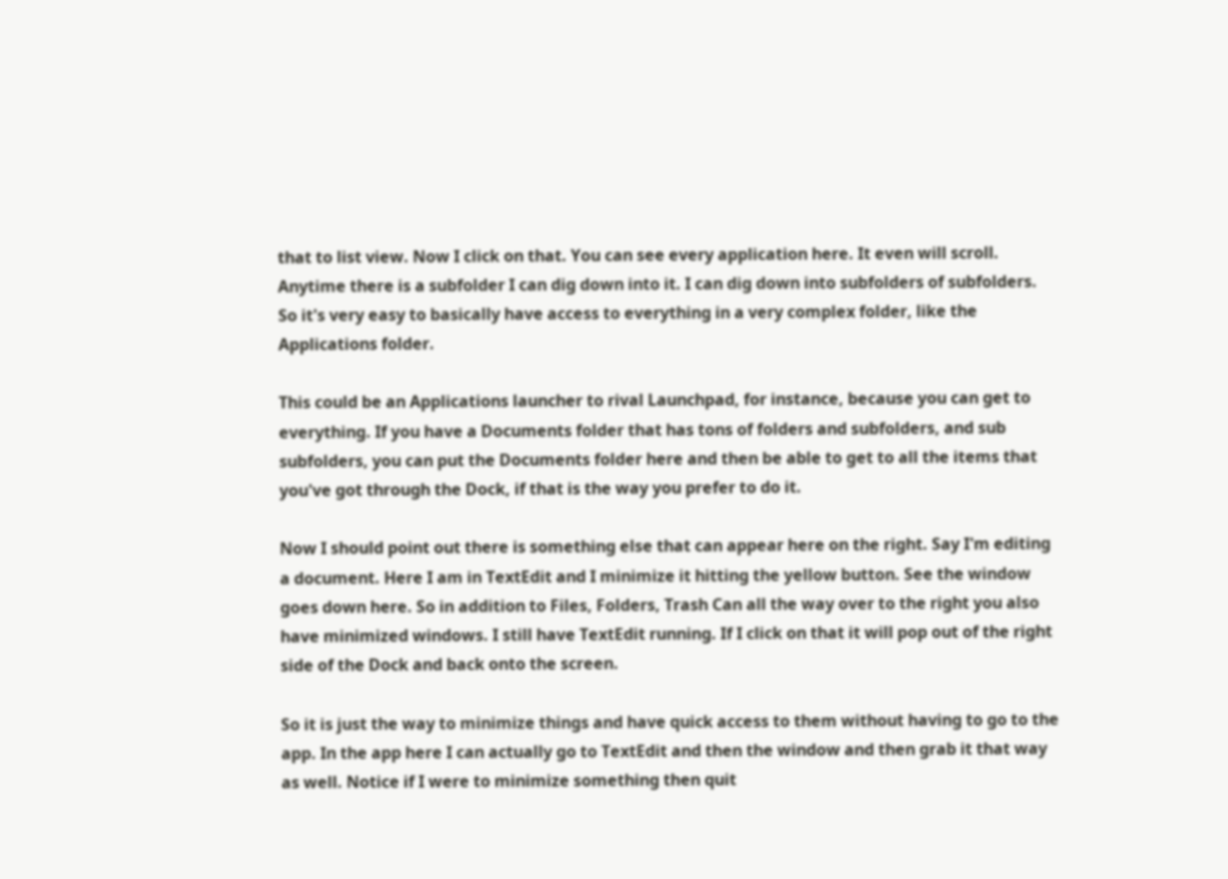that to list view. Now I click on that. You can see every application here. It even will scroll. Anytime there is a subfolder I can dig down into it. I can dig down into subfolders of subfolders. So it's very easy to basically have access to everything in a very complex folder, like the Applications folder.

This could be an Applications launcher to rival Launchpad, for instance, because you can get to everything. If you have a Documents folder that has tons of folders and subfolders, and sub subfolders, you can put the Documents folder here and then be able to get to all the items that you've got through the Dock, if that is the way you prefer to do it.

Now I should point out there is something else that can appear here on the right. Say I'm editing a document. Here I am in TextEdit and I minimize it hitting the yellow button. See the window goes down here. So in addition to Files, Folders, Trash Can all the way over to the right you also have minimized windows. I still have TextEdit running. If I click on that it will pop out of the right side of the Dock and back onto the screen.

So it is just the way to minimize things and have quick access to them without having to go to the app. In the app here I can actually go to TextEdit and then the window and then grab it that way as well. Notice if I were to minimize something then quit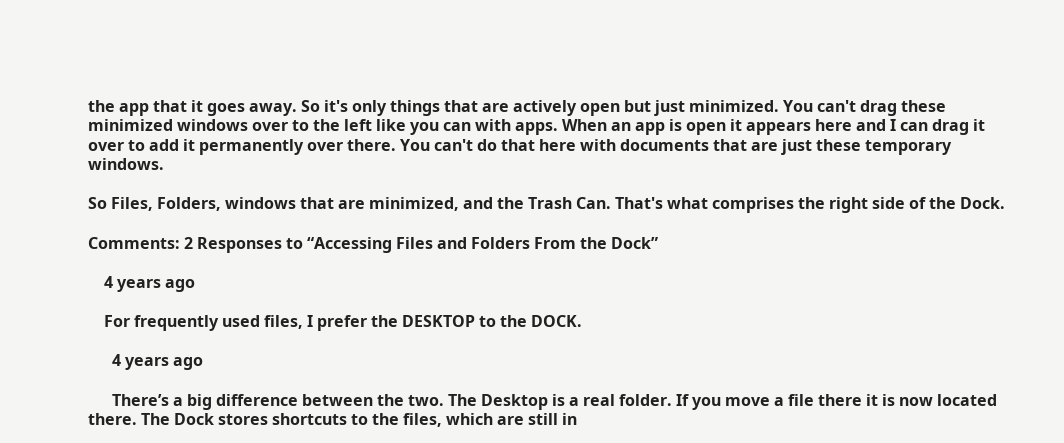the app that it goes away. So it's only things that are actively open but just minimized. You can't drag these minimized windows over to the left like you can with apps. When an app is open it appears here and I can drag it over to add it permanently over there. You can't do that here with documents that are just these temporary windows.

So Files, Folders, windows that are minimized, and the Trash Can. That's what comprises the right side of the Dock.

Comments: 2 Responses to “Accessing Files and Folders From the Dock”

    4 years ago

    For frequently used files, I prefer the DESKTOP to the DOCK.

      4 years ago

      There’s a big difference between the two. The Desktop is a real folder. If you move a file there it is now located there. The Dock stores shortcuts to the files, which are still in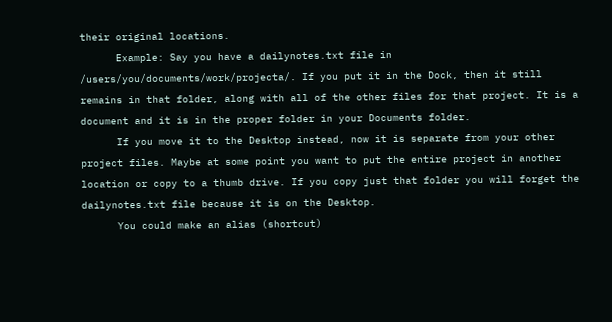their original locations.
      Example: Say you have a dailynotes.txt file in /users/you/documents/work/projecta/. If you put it in the Dock, then it still remains in that folder, along with all of the other files for that project. It is a document and it is in the proper folder in your Documents folder.
      If you move it to the Desktop instead, now it is separate from your other project files. Maybe at some point you want to put the entire project in another location or copy to a thumb drive. If you copy just that folder you will forget the dailynotes.txt file because it is on the Desktop.
      You could make an alias (shortcut)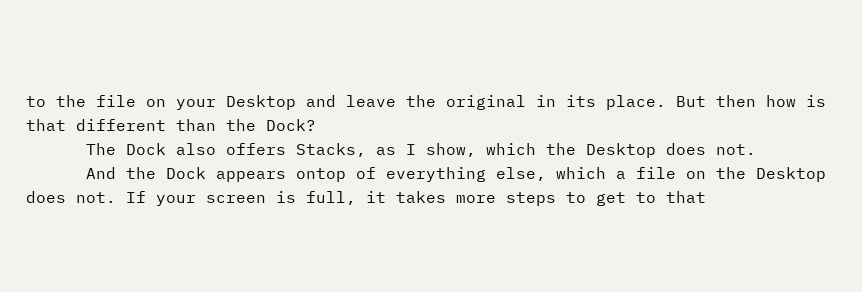to the file on your Desktop and leave the original in its place. But then how is that different than the Dock?
      The Dock also offers Stacks, as I show, which the Desktop does not.
      And the Dock appears ontop of everything else, which a file on the Desktop does not. If your screen is full, it takes more steps to get to that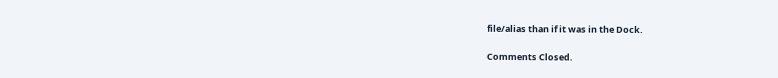file/alias than if it was in the Dock.

Comments Closed.